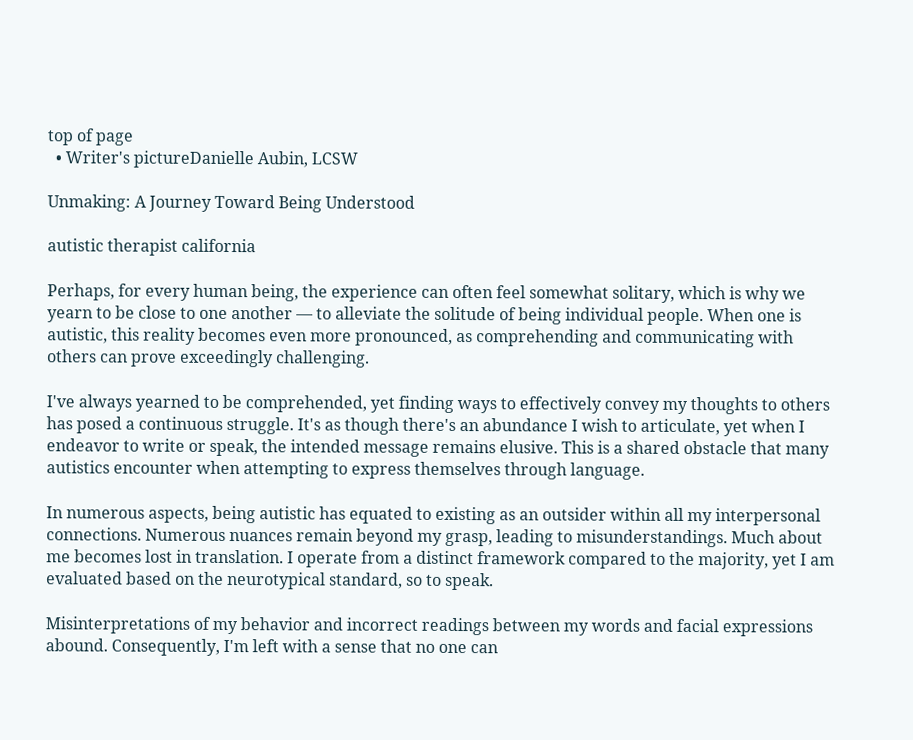top of page
  • Writer's pictureDanielle Aubin, LCSW

Unmaking: A Journey Toward Being Understood

autistic therapist california

Perhaps, for every human being, the experience can often feel somewhat solitary, which is why we yearn to be close to one another — to alleviate the solitude of being individual people. When one is autistic, this reality becomes even more pronounced, as comprehending and communicating with others can prove exceedingly challenging.

I've always yearned to be comprehended, yet finding ways to effectively convey my thoughts to others has posed a continuous struggle. It's as though there's an abundance I wish to articulate, yet when I endeavor to write or speak, the intended message remains elusive. This is a shared obstacle that many autistics encounter when attempting to express themselves through language.

In numerous aspects, being autistic has equated to existing as an outsider within all my interpersonal connections. Numerous nuances remain beyond my grasp, leading to misunderstandings. Much about me becomes lost in translation. I operate from a distinct framework compared to the majority, yet I am evaluated based on the neurotypical standard, so to speak.

Misinterpretations of my behavior and incorrect readings between my words and facial expressions abound. Consequently, I'm left with a sense that no one can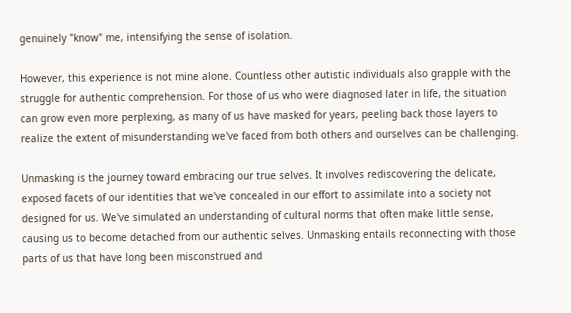genuinely "know" me, intensifying the sense of isolation.

However, this experience is not mine alone. Countless other autistic individuals also grapple with the struggle for authentic comprehension. For those of us who were diagnosed later in life, the situation can grow even more perplexing, as many of us have masked for years, peeling back those layers to realize the extent of misunderstanding we've faced from both others and ourselves can be challenging.

Unmasking is the journey toward embracing our true selves. It involves rediscovering the delicate, exposed facets of our identities that we've concealed in our effort to assimilate into a society not designed for us. We've simulated an understanding of cultural norms that often make little sense, causing us to become detached from our authentic selves. Unmasking entails reconnecting with those parts of us that have long been misconstrued and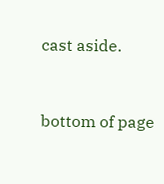cast aside.


bottom of page